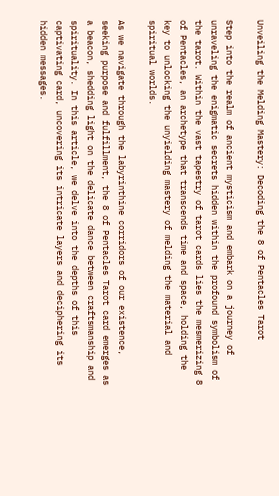Unveiling the Melding Mastery: Decoding the 8 of Pentacles Tarot

Step into the realm of ancient mysticism and embark on a journey of unraveling the enigmatic secrets hidden within the profound symbolism of the tarot. Within the vast tapestry of tarot cards lies the mesmerizing 8 of Pentacles, an archetype that transcends time and space, holding the key to unlocking the unyielding mastery of melding the material and spiritual worlds.

As we navigate through the labyrinthine corridors of our existence, seeking purpose and fulfillment, the 8 of Pentacles Tarot card emerges as a beacon, shedding light on the delicate dance between craftsmanship and spirituality. In this article, we delve into the depths of this captivating card, uncovering its intricate layers and deciphering its hidden messages.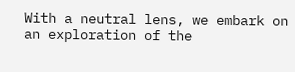With a neutral lens, we embark on an exploration of the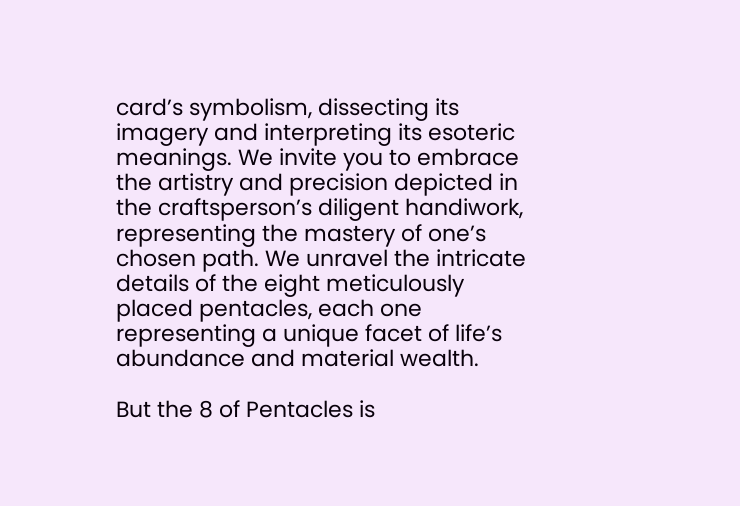card’s symbolism, dissecting its imagery and interpreting its esoteric meanings. We invite you to embrace the artistry and precision depicted in the craftsperson’s diligent handiwork, representing the mastery of one’s chosen path. We unravel the intricate details of the eight meticulously placed pentacles, each one representing a unique facet of life’s abundance and material wealth.

But the 8 of Pentacles is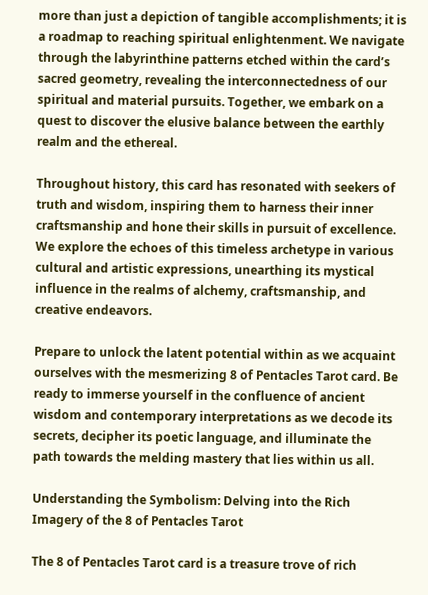more than just a depiction of tangible accomplishments; it is a roadmap to reaching spiritual enlightenment. We navigate through the labyrinthine patterns etched within the card’s sacred geometry, revealing the interconnectedness of our spiritual and material pursuits. Together, we embark on a quest to discover the elusive balance between the earthly realm and the ethereal.

Throughout history, this card has resonated with seekers of truth and wisdom, inspiring them to harness their inner craftsmanship and hone their skills in pursuit of excellence. We explore the echoes of this timeless archetype in various cultural and artistic expressions, unearthing its mystical influence in the realms of alchemy, craftsmanship, and creative endeavors.

Prepare to unlock the latent potential within as we acquaint ourselves with the mesmerizing 8 of Pentacles Tarot card. Be ready to immerse yourself in the confluence of ancient wisdom and contemporary interpretations as we decode its secrets, decipher its poetic language, and illuminate the path towards the melding mastery that lies within us all.

Understanding the Symbolism: Delving into the Rich Imagery of the 8 of Pentacles Tarot

The 8 of Pentacles Tarot card is a treasure trove of rich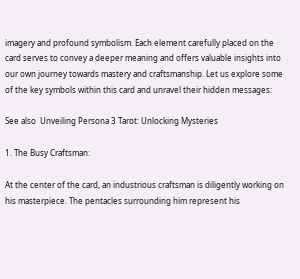imagery and profound symbolism. Each element carefully placed on the card serves to convey a deeper meaning and offers valuable insights into our own journey towards mastery and craftsmanship. Let us explore some of the key symbols within this card and unravel their hidden messages:

See also  Unveiling Persona 3 Tarot: Unlocking Mysteries

1. The Busy Craftsman:

At the center of the card, an industrious craftsman is diligently working on his masterpiece. The pentacles surrounding him represent his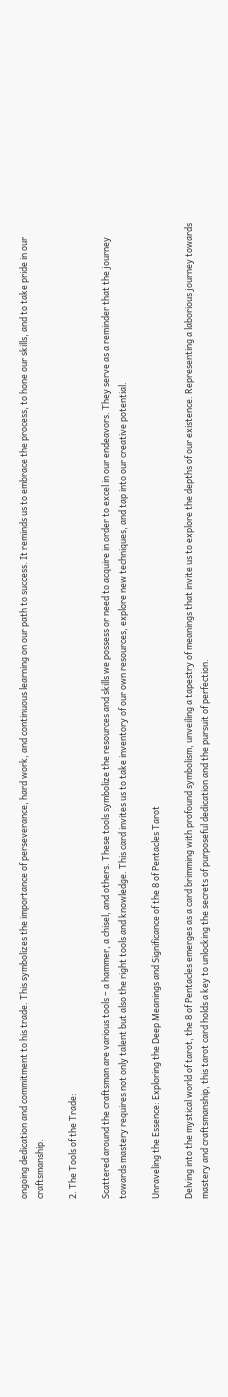ongoing dedication and commitment to his trade. This symbolizes the importance of perseverance, hard work, and continuous learning on our path to success. It reminds us to embrace the process, to hone our skills, and to take pride in our craftsmanship.

2. The Tools of the Trade:

Scattered around the craftsman are various tools – a hammer, a chisel, and others. These tools symbolize the resources and skills we possess or need to acquire in order to excel in our endeavors. They serve as a reminder that the journey towards mastery requires not only talent but also the right tools and knowledge. This card invites us to take inventory of our own resources, explore new techniques, and tap into our creative potential.

Unraveling the Essence: Exploring the Deep Meanings and Significance of the 8 of Pentacles Tarot

Delving into the mystical world of tarot, the 8 of Pentacles emerges as a card brimming with profound symbolism, unveiling a tapestry of meanings that invite us to explore the depths of our existence. Representing a laborious journey towards mastery and craftsmanship, this tarot card holds a key to unlocking the secrets of purposeful dedication and the pursuit of perfection.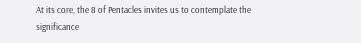At its core, the 8 of Pentacles invites us to contemplate the significance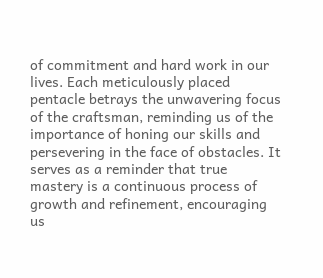of commitment and hard work in our lives. Each meticulously placed pentacle betrays the unwavering focus of the craftsman, reminding us of the importance of honing our skills and persevering in the face of obstacles. It serves as a reminder that true mastery is a continuous process of growth and refinement, encouraging us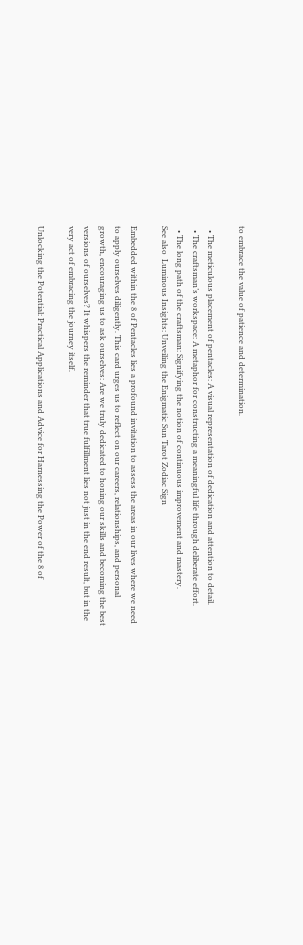to embrace the value of patience and determination.

  • The meticulous placement of pentacles: A visual representation of dedication and attention to detail.
  • The craftsman’s workspace: A metaphor for constructing a meaningful life through deliberate effort.
  • The long path of the craftsman: Signifying the notion of continuous improvement and mastery.
See also  Luminous Insights: Unveiling the Enigmatic Sun Tarot Zodiac Sign

Embedded within the 8 of Pentacles lies a profound invitation to assess the areas in our lives where we need to apply ourselves diligently. This card urges us to reflect on our careers, relationships, and personal growth, encouraging us to ask ourselves: Are we truly dedicated to honing our skills and becoming the best versions of ourselves? It whispers the reminder that true fulfillment lies not just in the end result, but in the very act of embracing the journey itself.

Unlocking the Potential: Practical Applications and Advice for Harnessing the Power of the 8 of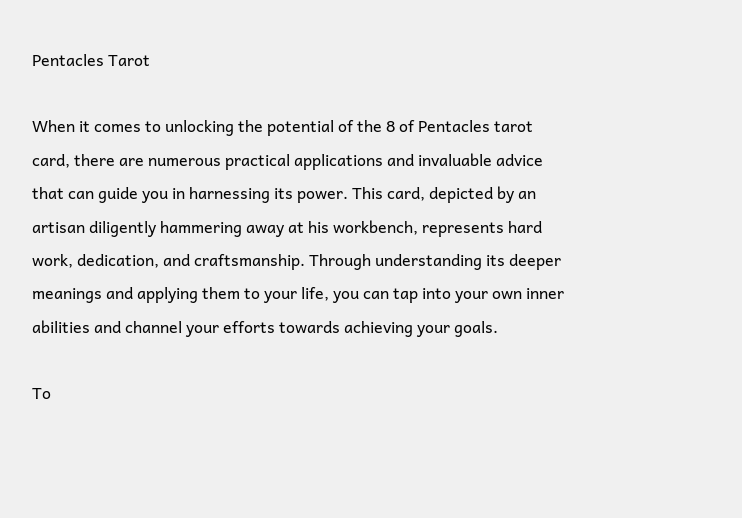Pentacles Tarot

When it comes to unlocking the potential of the 8 of Pentacles tarot card, there are numerous practical applications and invaluable advice that can guide you in harnessing its power. This card, depicted by an artisan diligently hammering away at his workbench, represents hard work, dedication, and craftsmanship. Through understanding its deeper meanings and applying them to your life, you can tap into your own inner abilities and channel your efforts towards achieving your goals.

To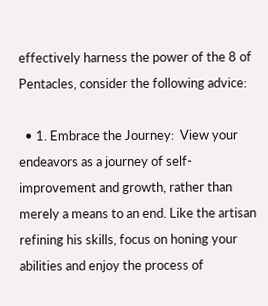effectively harness the power of the 8 of Pentacles, consider the following advice:

  • 1. Embrace the Journey:  View your endeavors as a journey of self-improvement and growth, rather than merely a means to an end. Like the artisan refining his skills, focus on honing your abilities and enjoy the process of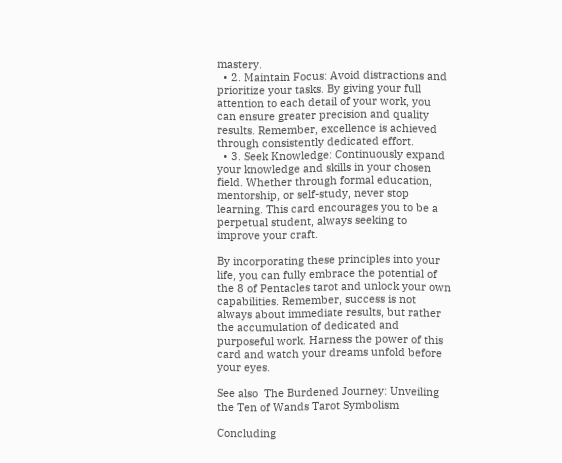mastery.
  • 2. Maintain Focus: Avoid distractions and prioritize your tasks. By giving your full attention to each detail of your work, you can ensure greater precision and quality results. Remember, excellence is achieved through consistently dedicated effort.
  • 3. Seek Knowledge: Continuously expand your knowledge and skills in your chosen field. Whether through formal education, mentorship, or self-study, never stop learning. This card encourages you to be a perpetual student, always seeking to improve your craft.

By incorporating these principles into your life, you can fully embrace the potential of the 8 of Pentacles tarot and unlock your own capabilities. Remember, success is not always about immediate results, but rather the accumulation of dedicated and purposeful work. Harness the power of this card and watch your dreams unfold before your eyes.

See also  The Burdened Journey: Unveiling the Ten of Wands Tarot Symbolism

Concluding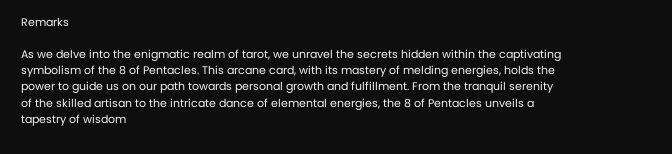Remarks

As we delve into the enigmatic realm of tarot, we unravel the secrets hidden within the captivating symbolism of the 8 of Pentacles. This arcane card, with its mastery of melding energies, holds the power to guide us on our path towards personal growth and fulfillment. From the tranquil serenity of the skilled artisan to the intricate dance of elemental energies, the 8 of Pentacles unveils a tapestry of wisdom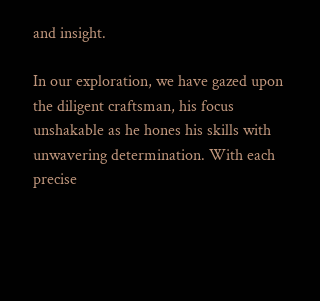and insight.

In our exploration, we have gazed upon the diligent craftsman, his focus unshakable as he hones his skills with unwavering determination. With each precise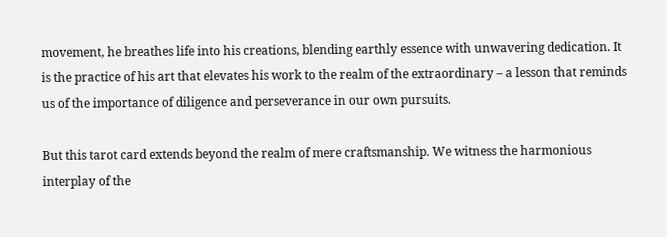movement, he breathes life into his creations, blending earthly essence with unwavering dedication. It is the practice of his art that elevates his work to the realm of the extraordinary – a lesson that reminds us of the importance of diligence and perseverance in our own pursuits.

But this tarot card extends beyond the realm of mere craftsmanship. We witness the harmonious interplay of the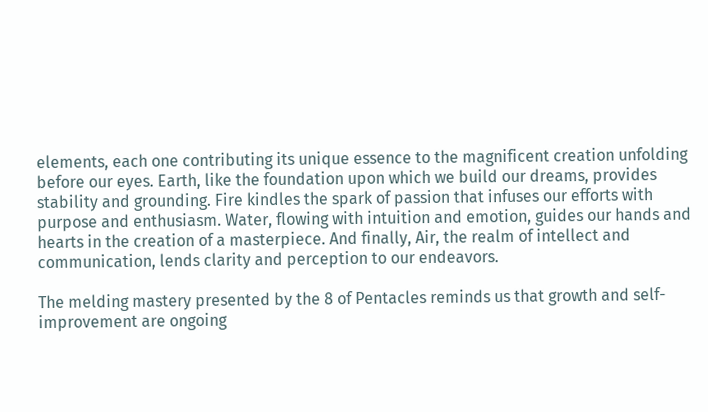elements, each one contributing its unique essence to the magnificent creation unfolding before our eyes. Earth, like the foundation upon which we build our dreams, provides stability and grounding. Fire kindles the spark of passion that infuses our efforts with purpose and enthusiasm. Water, flowing with intuition and emotion, guides our hands and hearts in the creation of a masterpiece. And finally, Air, the realm of intellect and communication, lends clarity and perception to our endeavors.

The melding mastery presented by the 8 of Pentacles reminds us that growth and self-improvement are ongoing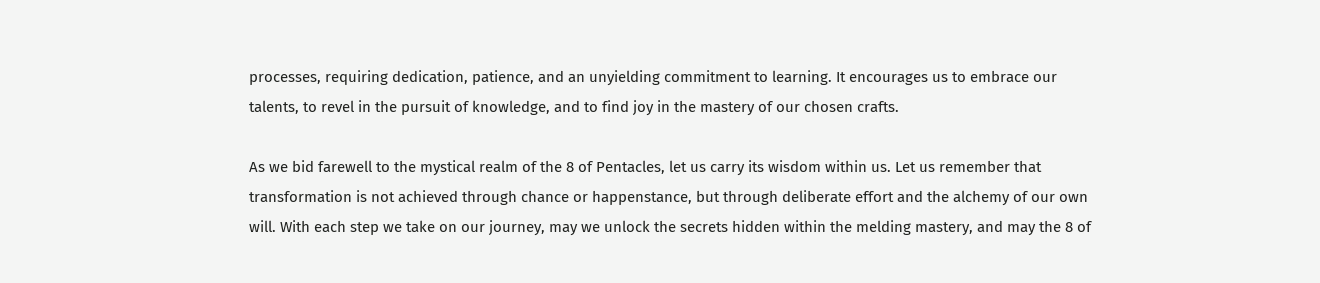processes, requiring dedication, patience, and an unyielding commitment to learning. It encourages us to embrace our talents, to revel in the pursuit of knowledge, and to find joy in the mastery of our chosen crafts.

As we bid farewell to the mystical realm of the 8 of Pentacles, let us carry its wisdom within us. Let us remember that transformation is not achieved through chance or happenstance, but through deliberate effort and the alchemy of our own will. With each step we take on our journey, may we unlock the secrets hidden within the melding mastery, and may the 8 of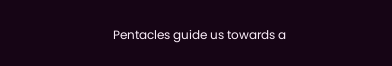Pentacles guide us towards a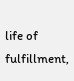life of fulfillment,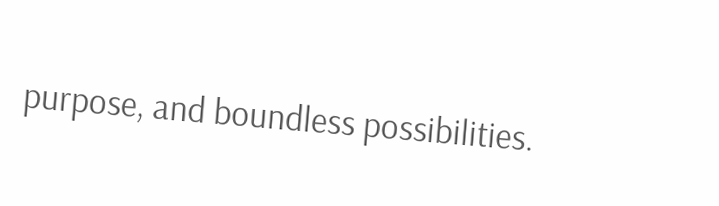purpose, and boundless possibilities.